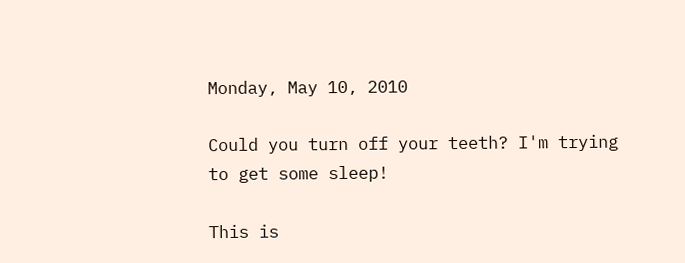Monday, May 10, 2010

Could you turn off your teeth? I'm trying to get some sleep!

This is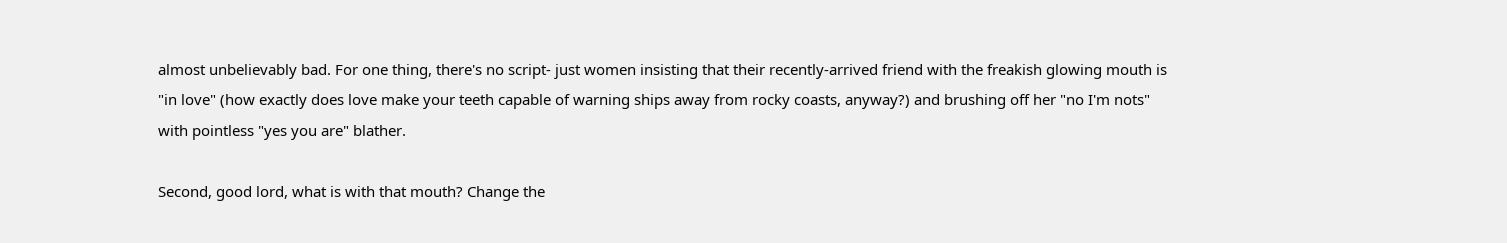almost unbelievably bad. For one thing, there's no script- just women insisting that their recently-arrived friend with the freakish glowing mouth is "in love" (how exactly does love make your teeth capable of warning ships away from rocky coasts, anyway?) and brushing off her "no I'm nots" with pointless "yes you are" blather.

Second, good lord, what is with that mouth? Change the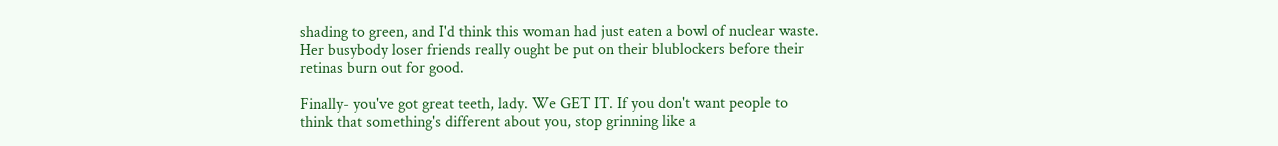shading to green, and I'd think this woman had just eaten a bowl of nuclear waste. Her busybody loser friends really ought be put on their blublockers before their retinas burn out for good.

Finally- you've got great teeth, lady. We GET IT. If you don't want people to think that something's different about you, stop grinning like a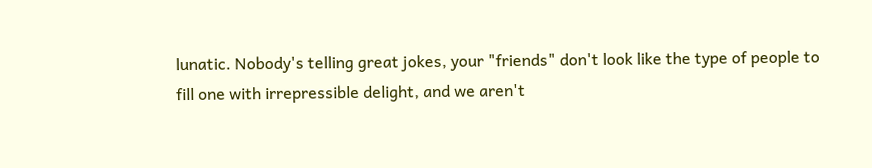lunatic. Nobody's telling great jokes, your "friends" don't look like the type of people to fill one with irrepressible delight, and we aren't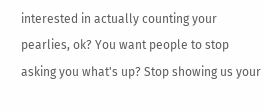interested in actually counting your pearlies, ok? You want people to stop asking you what's up? Stop showing us your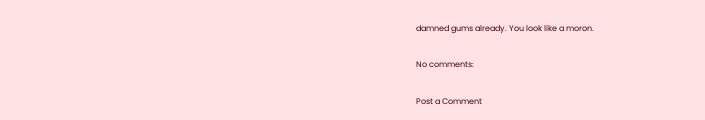damned gums already. You look like a moron.

No comments:

Post a Comment